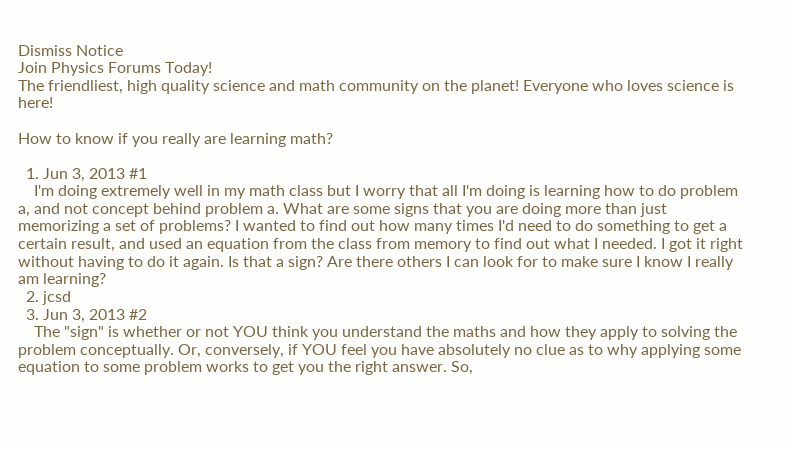Dismiss Notice
Join Physics Forums Today!
The friendliest, high quality science and math community on the planet! Everyone who loves science is here!

How to know if you really are learning math?

  1. Jun 3, 2013 #1
    I'm doing extremely well in my math class but I worry that all I'm doing is learning how to do problem a, and not concept behind problem a. What are some signs that you are doing more than just memorizing a set of problems? I wanted to find out how many times I'd need to do something to get a certain result, and used an equation from the class from memory to find out what I needed. I got it right without having to do it again. Is that a sign? Are there others I can look for to make sure I know I really am learning?
  2. jcsd
  3. Jun 3, 2013 #2
    The "sign" is whether or not YOU think you understand the maths and how they apply to solving the problem conceptually. Or, conversely, if YOU feel you have absolutely no clue as to why applying some equation to some problem works to get you the right answer. So,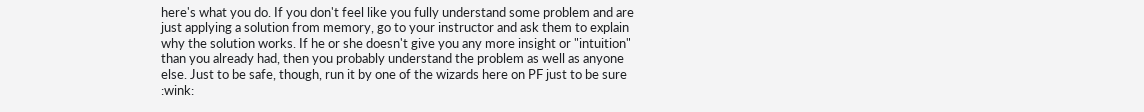here's what you do. If you don't feel like you fully understand some problem and are just applying a solution from memory, go to your instructor and ask them to explain why the solution works. If he or she doesn't give you any more insight or "intuition" than you already had, then you probably understand the problem as well as anyone else. Just to be safe, though, run it by one of the wizards here on PF just to be sure :wink: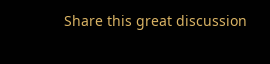Share this great discussion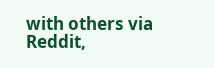with others via Reddit,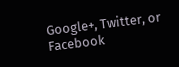Google+, Twitter, or Facebook